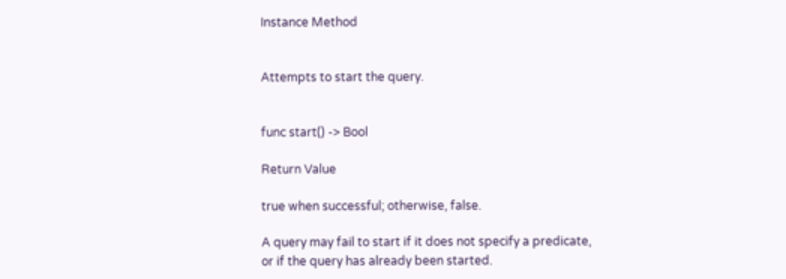Instance Method


Attempts to start the query.


func start() -> Bool

Return Value

true when successful; otherwise, false.

A query may fail to start if it does not specify a predicate, or if the query has already been started.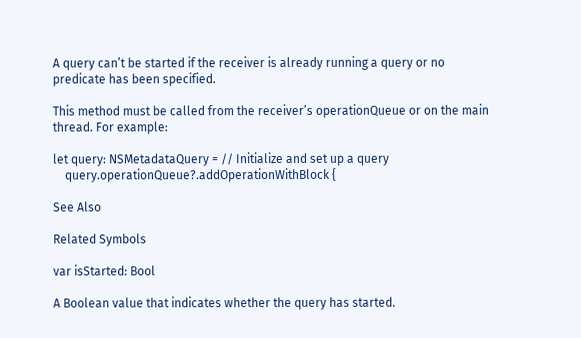A query can’t be started if the receiver is already running a query or no predicate has been specified.

This method must be called from the receiver’s operationQueue or on the main thread. For example:

let query: NSMetadataQuery = // Initialize and set up a query
    query.operationQueue?.addOperationWithBlock {

See Also

Related Symbols

var isStarted: Bool

A Boolean value that indicates whether the query has started.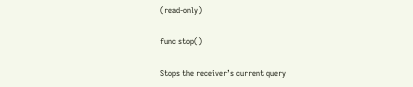(read-only)

func stop()

Stops the receiver’s current query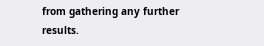from gathering any further results.